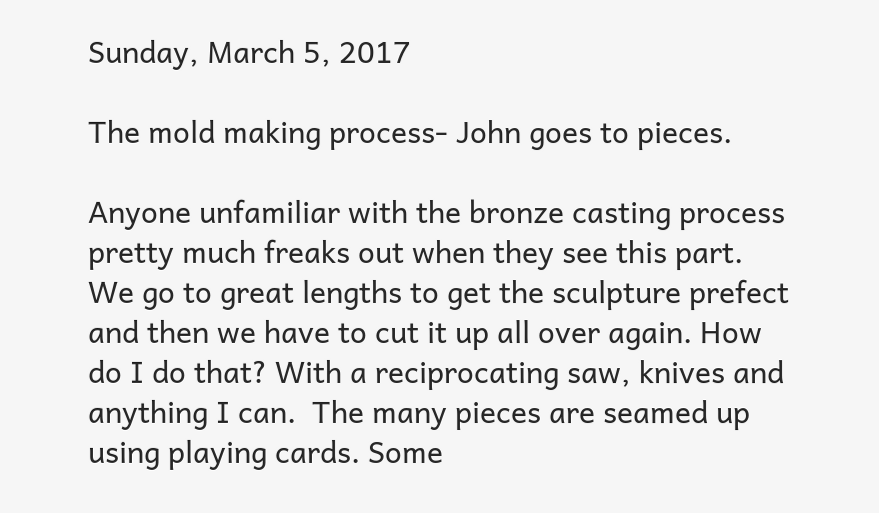Sunday, March 5, 2017

The mold making process- John goes to pieces.

Anyone unfamiliar with the bronze casting process pretty much freaks out when they see this part. We go to great lengths to get the sculpture prefect and then we have to cut it up all over again. How do I do that? With a reciprocating saw, knives and anything I can.  The many pieces are seamed up using playing cards. Some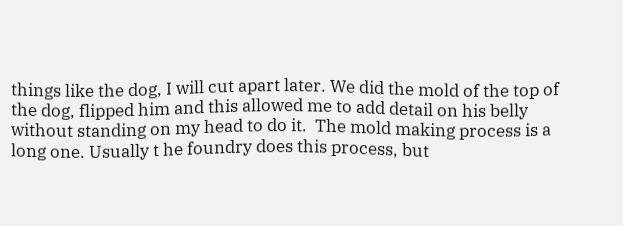things like the dog, I will cut apart later. We did the mold of the top of the dog, flipped him and this allowed me to add detail on his belly without standing on my head to do it.  The mold making process is a long one. Usually t he foundry does this process, but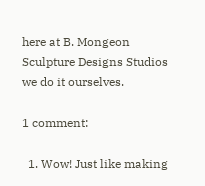here at B. Mongeon Sculpture Designs Studios we do it ourselves.

1 comment:

  1. Wow! Just like making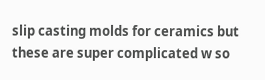slip casting molds for ceramics but these are super complicated w so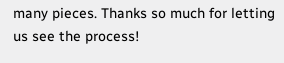many pieces. Thanks so much for letting us see the process!